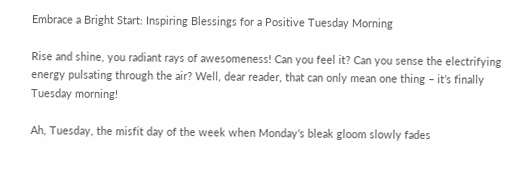Embrace a Bright Start: Inspiring Blessings for a Positive Tuesday Morning

Rise and shine, you radiant rays of awesomeness! Can you feel it? Can you sense the electrifying energy pulsating through the air? Well, dear reader, that can only mean one thing – it’s finally Tuesday morning!

Ah, Tuesday, the misfit day of the week when Monday’s bleak gloom slowly fades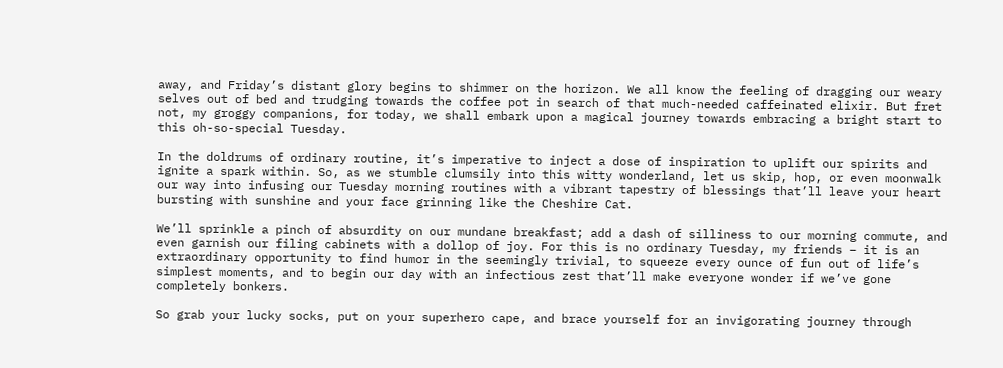away, and Friday’s distant glory begins to shimmer on the horizon. We all know the feeling of dragging our weary selves out of bed and trudging towards the coffee pot in search of that much-needed caffeinated elixir. But fret not, my groggy companions, for today, we shall embark upon a magical journey towards embracing a bright start to this oh-so-special Tuesday.

In the doldrums of ordinary routine, it’s imperative to inject a dose of inspiration to uplift our spirits and ignite a spark within. So, as we stumble clumsily into this witty wonderland, let us skip, hop, or even moonwalk our way into infusing our Tuesday morning routines with a vibrant tapestry of blessings that’ll leave your heart bursting with sunshine and your face grinning like the Cheshire Cat.

We’ll sprinkle a pinch of absurdity on our mundane breakfast; add a dash of silliness to our morning commute, and even garnish our filing cabinets with a dollop of joy. For this is no ordinary Tuesday, my friends – it is an extraordinary opportunity to find humor in the seemingly trivial, to squeeze every ounce of fun out of life’s simplest moments, and to begin our day with an infectious zest that’ll make everyone wonder if we’ve gone completely bonkers.

So grab your lucky socks, put on your superhero cape, and brace yourself for an invigorating journey through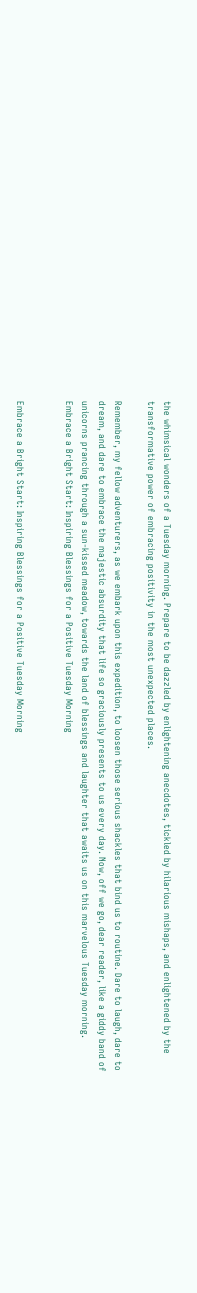the whimsical wonders of a Tuesday morning. Prepare to be dazzled by enlightening anecdotes, tickled by hilarious mishaps, and enlightened by the transformative power of embracing positivity in the most unexpected places.

Remember, my fellow adventurers, as we embark upon this expedition, to loosen those serious shackles that bind us to routine. Dare to laugh, dare to dream, and dare to embrace the majestic absurdity that life so graciously presents to us every day. Now, off we go, dear reader, like a giddy band of unicorns prancing through a sun-kissed meadow, towards the land of blessings and laughter that awaits us on this marvelous Tuesday morning.
Embrace a Bright Start: Inspiring Blessings for a Positive Tuesday Morning


Embrace a Bright Start: Inspiring Blessings for a Positive Tuesday Morning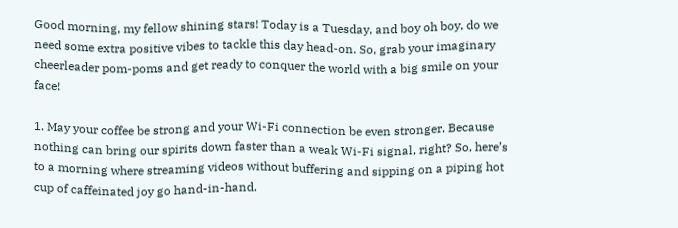Good morning, my fellow shining stars! Today is a Tuesday, and boy oh boy, do we need some extra positive vibes to tackle this day head-on. So, grab your imaginary cheerleader pom-poms and get ready to conquer the world with a big smile on your face!

1. May your coffee be strong and your Wi-Fi connection be even stronger. Because nothing can bring our spirits down faster than a weak Wi-Fi signal, right? So, here’s to a morning where streaming videos without buffering and sipping on a piping hot cup of caffeinated joy go hand-in-hand.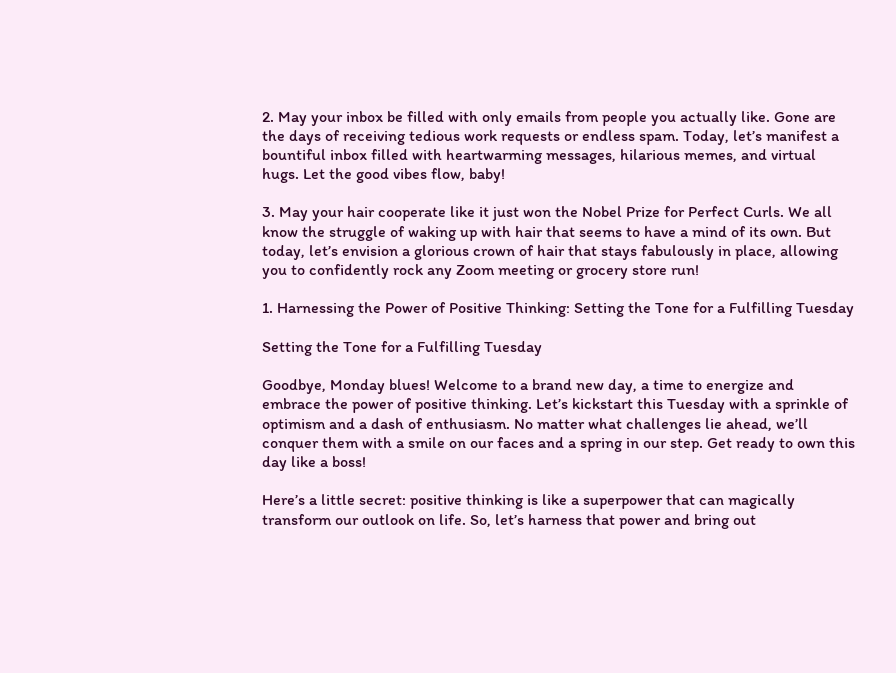2. May your inbox be filled with only emails from people you actually like. Gone are the days of receiving tedious work requests or endless spam. Today, let’s manifest a bountiful inbox filled with heartwarming messages, hilarious memes, and virtual hugs. Let the good vibes flow, baby!

3. May your hair cooperate like it just won the Nobel Prize for Perfect Curls. We all know the struggle of waking up with hair that seems to have a mind of its own. But today, let’s envision a glorious crown of hair that stays fabulously in place, allowing you to confidently rock any Zoom meeting or grocery store run!

1. Harnessing the Power of Positive Thinking: Setting the Tone for a Fulfilling Tuesday

Setting the Tone for a Fulfilling Tuesday

Goodbye, Monday blues! Welcome to a brand new day, a time to energize and embrace the power of positive thinking. Let’s kickstart this Tuesday with a sprinkle of optimism and a dash of enthusiasm. No matter what challenges lie ahead, we’ll conquer them with a smile on our faces and a spring in our step. Get ready to own this day like a boss!

Here’s a little secret: positive thinking is like a superpower that can magically transform our outlook on life. So, let’s harness that power and bring out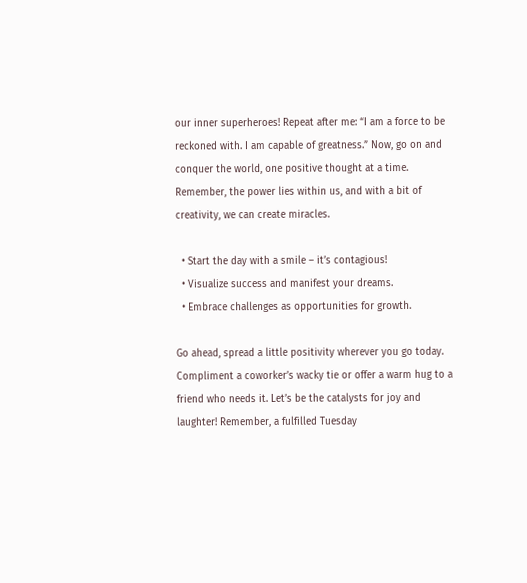our inner superheroes! Repeat after me: “I am a force to be reckoned with. I am capable of greatness.” Now, go on and conquer the world, one positive thought at a time. Remember, the power lies within us, and with a bit of creativity, we can create miracles.

  • Start the day with a smile – it’s contagious!
  • Visualize success and manifest your dreams.
  • Embrace challenges as opportunities for growth.

Go ahead, spread a little positivity wherever you go today. Compliment a coworker’s wacky tie or offer a warm hug to a friend who needs it. Let’s be the catalysts for joy and laughter! Remember, a fulfilled Tuesday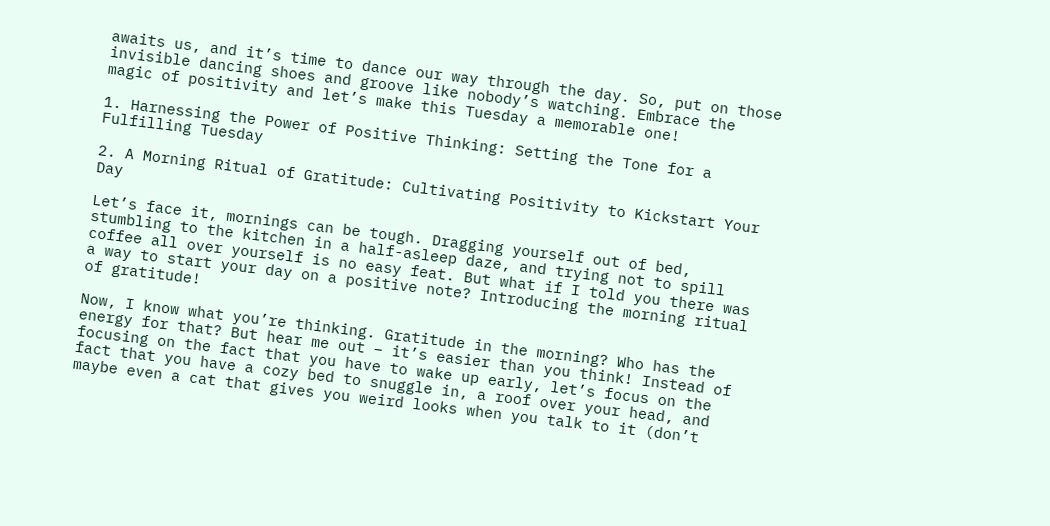awaits us, and it’s time to dance our way through the day. So, put on those invisible dancing shoes and groove like nobody’s watching. Embrace the magic of positivity and let’s make this Tuesday a memorable one!

1. Harnessing the Power of Positive Thinking: Setting the Tone for a Fulfilling Tuesday

2. A Morning Ritual of Gratitude: Cultivating Positivity to Kickstart Your Day

Let’s face it, mornings can be tough. Dragging yourself out of bed, stumbling to the kitchen in a half-asleep daze, and trying not to spill coffee all over yourself is no easy feat. But what if I told you there was a way to start your day on a positive note? Introducing the morning ritual of gratitude!

Now, I know what you’re thinking. Gratitude in the morning? Who has the energy for that? But hear me out – it’s easier than you think! Instead of focusing on the fact that you have to wake up early, let’s focus on the fact that you have a cozy bed to snuggle in, a roof over your head, and maybe even a cat that gives you weird looks when you talk to it (don’t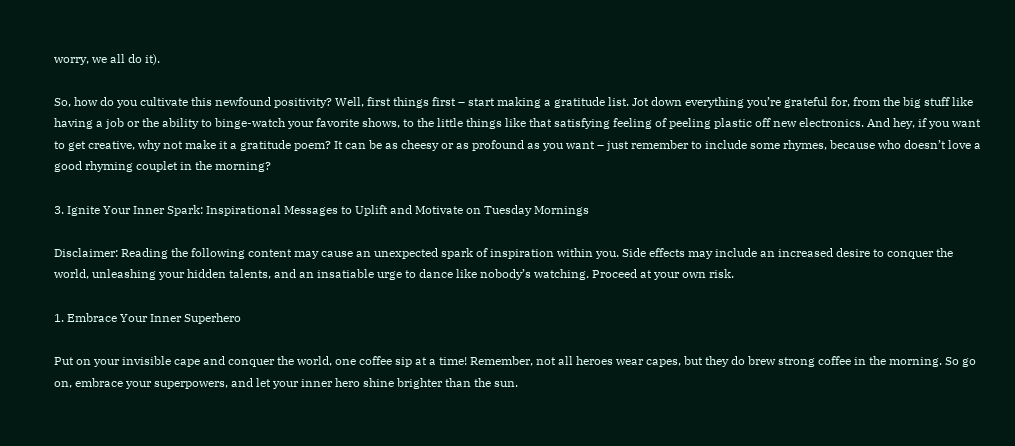worry, we all do it).

So, how do you cultivate this newfound positivity? Well, first things first – start making a gratitude list. Jot down everything you’re grateful for, from the big stuff like having a job or the ability to binge-watch your favorite shows, to the little things like that satisfying feeling of peeling plastic off new electronics. And hey, if you want to get creative, why not make it a gratitude poem? It can be as cheesy or as profound as you want – just remember to include some rhymes, because who doesn’t love a good rhyming couplet in the morning?

3. Ignite Your Inner Spark: Inspirational Messages to Uplift and Motivate on Tuesday Mornings

Disclaimer: Reading the following content may cause an unexpected spark of inspiration within you. Side effects may include an increased desire to conquer the world, unleashing your hidden talents, and an insatiable urge to dance like nobody’s watching. Proceed at your own risk.

1. Embrace Your Inner Superhero

Put on your invisible cape and conquer the world, one coffee sip at a time! Remember, not all heroes wear capes, but they do brew strong coffee in the morning. So go on, embrace your superpowers, and let your inner hero shine brighter than the sun.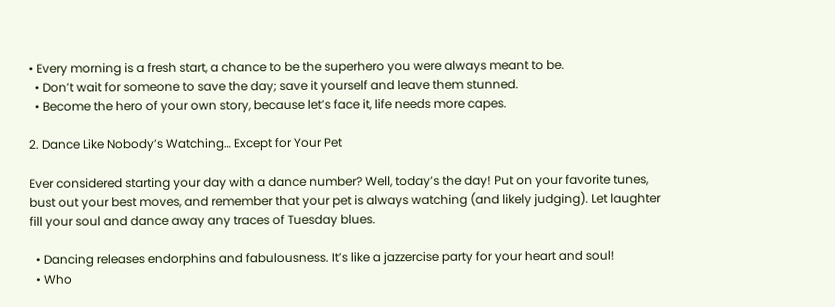• Every morning is a fresh start, a chance to be the superhero you were always meant to be.
  • Don’t wait for someone to save the day; save it yourself and leave them stunned.
  • Become the hero of your own story, because let’s face it, life needs more capes.

2. Dance Like Nobody’s Watching… Except for Your Pet

Ever considered starting your day with a dance number? Well, today’s the day! Put on your favorite tunes, bust out your best moves, and remember that your pet is always watching (and likely judging). Let laughter fill your soul and dance away any traces of Tuesday blues.

  • Dancing releases endorphins and fabulousness. It’s like a jazzercise party for your heart and soul!
  • Who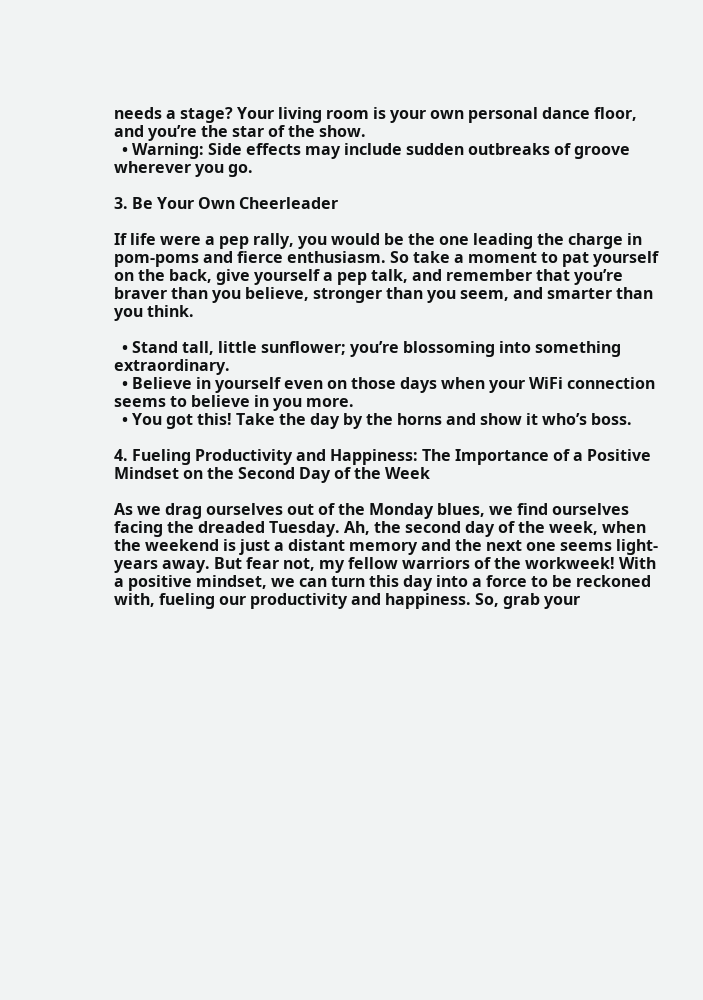needs a stage? Your living room is your own personal dance floor, and you’re the star of the show.
  • Warning: Side effects may include sudden outbreaks of groove wherever you go.

3. Be Your Own Cheerleader

If life were a pep rally, you would be the one leading the charge in pom-poms and fierce enthusiasm. So take a moment to pat yourself on the back, give yourself a pep talk, and remember that you’re braver than you believe, stronger than you seem, and smarter than you think.

  • Stand tall, little sunflower; you’re blossoming into something extraordinary.
  • Believe in yourself even on those days when your WiFi connection seems to believe in you more.
  • You got this! Take the day by the horns and show it who’s boss.

4. Fueling Productivity and Happiness: The Importance of a Positive Mindset on the Second Day of the Week

As we drag ourselves out of the Monday blues, we find ourselves facing the dreaded Tuesday. Ah, the second day of the week, when the weekend is just a distant memory and the next one seems light-years away. But fear not, my fellow warriors of the workweek! With a positive mindset, we can turn this day into a force to be reckoned with, fueling our productivity and happiness. So, grab your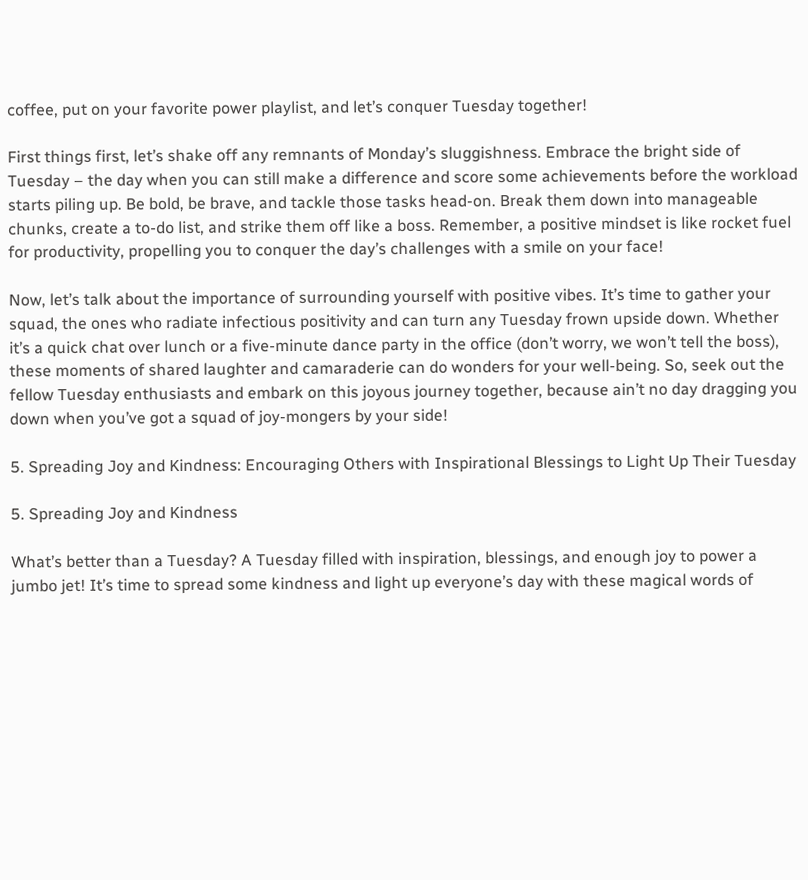coffee, put on your favorite power playlist, and let’s conquer Tuesday together!

First things first, let’s shake off any remnants of Monday’s sluggishness. Embrace the bright side of Tuesday – the day when you can still make a difference and score some achievements before the workload starts piling up. Be bold, be brave, and tackle those tasks head-on. Break them down into manageable chunks, create a to-do list, and strike them off like a boss. Remember, a positive mindset is like rocket fuel for productivity, propelling you to conquer the day’s challenges with a smile on your face!

Now, let’s talk about the importance of surrounding yourself with positive vibes. It’s time to gather your squad, the ones who radiate infectious positivity and can turn any Tuesday frown upside down. Whether it’s a quick chat over lunch or a five-minute dance party in the office (don’t worry, we won’t tell the boss), these moments of shared laughter and camaraderie can do wonders for your well-being. So, seek out the fellow Tuesday enthusiasts and embark on this joyous journey together, because ain’t no day dragging you down when you’ve got a squad of joy-mongers by your side!

5. Spreading Joy and Kindness: Encouraging Others with Inspirational Blessings to Light Up Their Tuesday

5. Spreading Joy and Kindness

What’s better than a Tuesday? A Tuesday filled with inspiration, blessings, and enough joy to power a jumbo jet! It’s time to spread some kindness and light up everyone’s day with these magical words of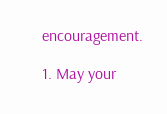encouragement.

1. May your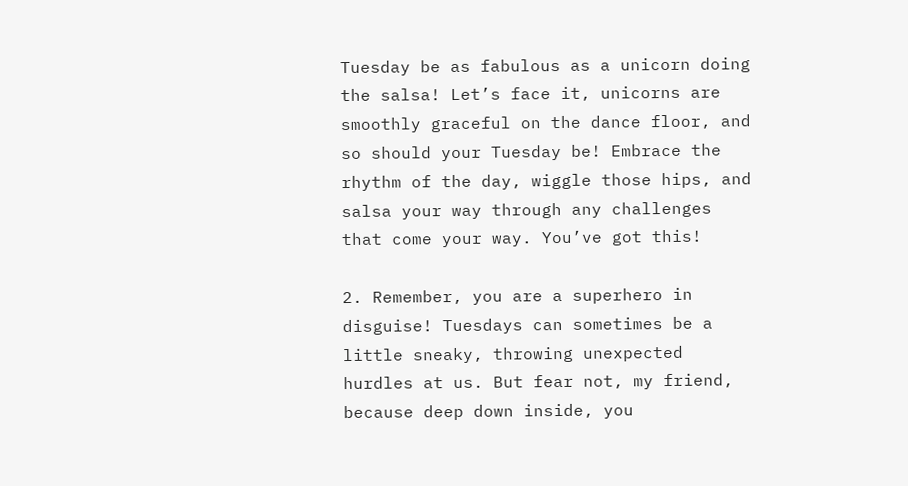Tuesday be as fabulous as a unicorn doing the salsa! Let’s face it, unicorns are smoothly graceful on the dance floor, and so should your Tuesday be! Embrace the rhythm of the day, wiggle those hips, and salsa your way through any challenges that come your way. You’ve got this!

2. Remember, you are a superhero in disguise! Tuesdays can sometimes be a little sneaky, throwing unexpected hurdles at us. But fear not, my friend, because deep down inside, you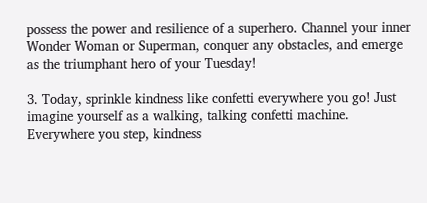possess the power and resilience of a superhero. Channel your inner Wonder Woman or Superman, conquer any obstacles, and emerge as the triumphant hero of your Tuesday!

3. Today, sprinkle kindness like confetti everywhere you go! Just imagine yourself as a walking, talking confetti machine. Everywhere you step, kindness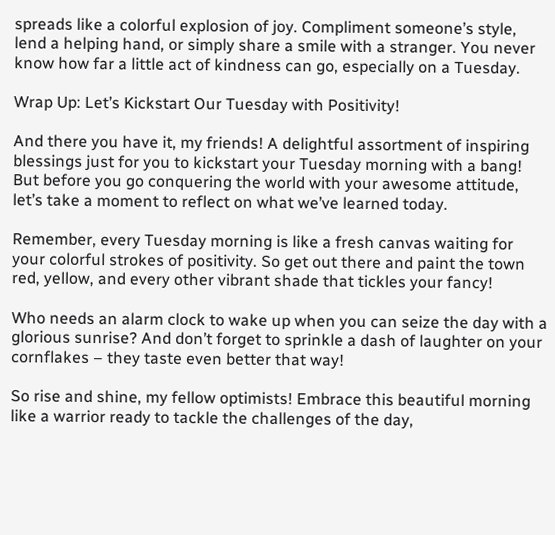spreads like a colorful explosion of joy. Compliment someone’s style, lend a helping hand, or simply share a smile with a stranger. You never know how far a little act of kindness can go, especially on a Tuesday.

Wrap Up: Let’s Kickstart Our Tuesday with Positivity!

And there you have it, my friends! A delightful assortment of inspiring blessings just for you to kickstart your Tuesday morning with a bang! But before you go conquering the world with your awesome attitude, let’s take a moment to reflect on what we’ve learned today.

Remember, every Tuesday morning is like a fresh canvas waiting for your colorful strokes of positivity. So get out there and paint the town red, yellow, and every other vibrant shade that tickles your fancy!

Who needs an alarm clock to wake up when you can seize the day with a glorious sunrise? And don’t forget to sprinkle a dash of laughter on your cornflakes – they taste even better that way!

So rise and shine, my fellow optimists! Embrace this beautiful morning like a warrior ready to tackle the challenges of the day,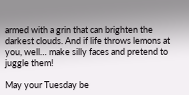armed with a grin that can brighten the darkest clouds. And if life throws lemons at you, well… make silly faces and pretend to juggle them!

May your Tuesday be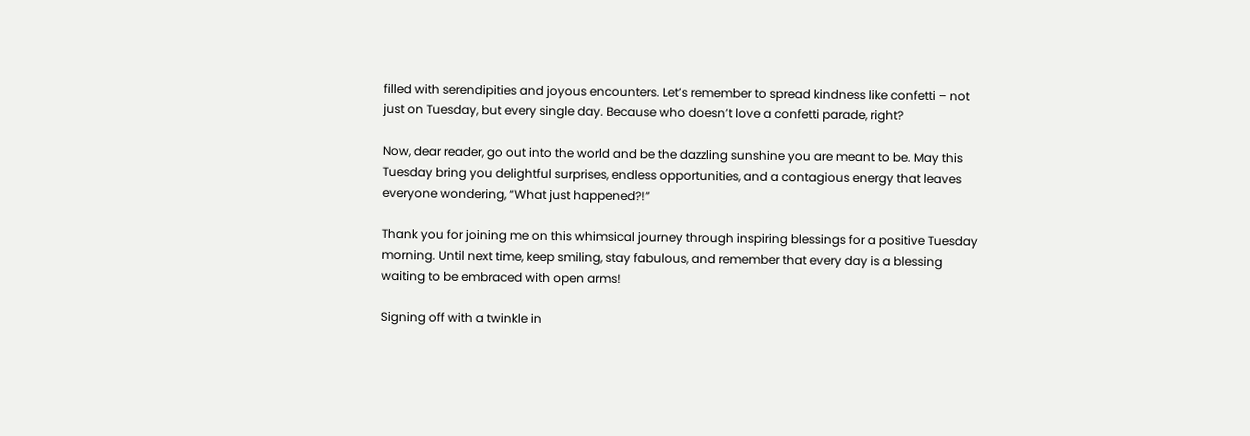filled with serendipities and joyous encounters. Let’s remember to spread kindness like confetti – not just on Tuesday, but every single day. Because who doesn’t love a confetti parade, right?

Now, dear reader, go out into the world and be the dazzling sunshine you are meant to be. May this Tuesday bring you delightful surprises, endless opportunities, and a contagious energy that leaves everyone wondering, “What just happened?!”

Thank you for joining me on this whimsical journey through inspiring blessings for a positive Tuesday morning. Until next time, keep smiling, stay fabulous, and remember that every day is a blessing waiting to be embraced with open arms!

Signing off with a twinkle in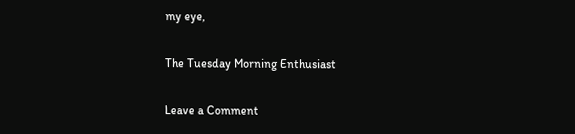my eye,

The Tuesday Morning Enthusiast

Leave a Comment